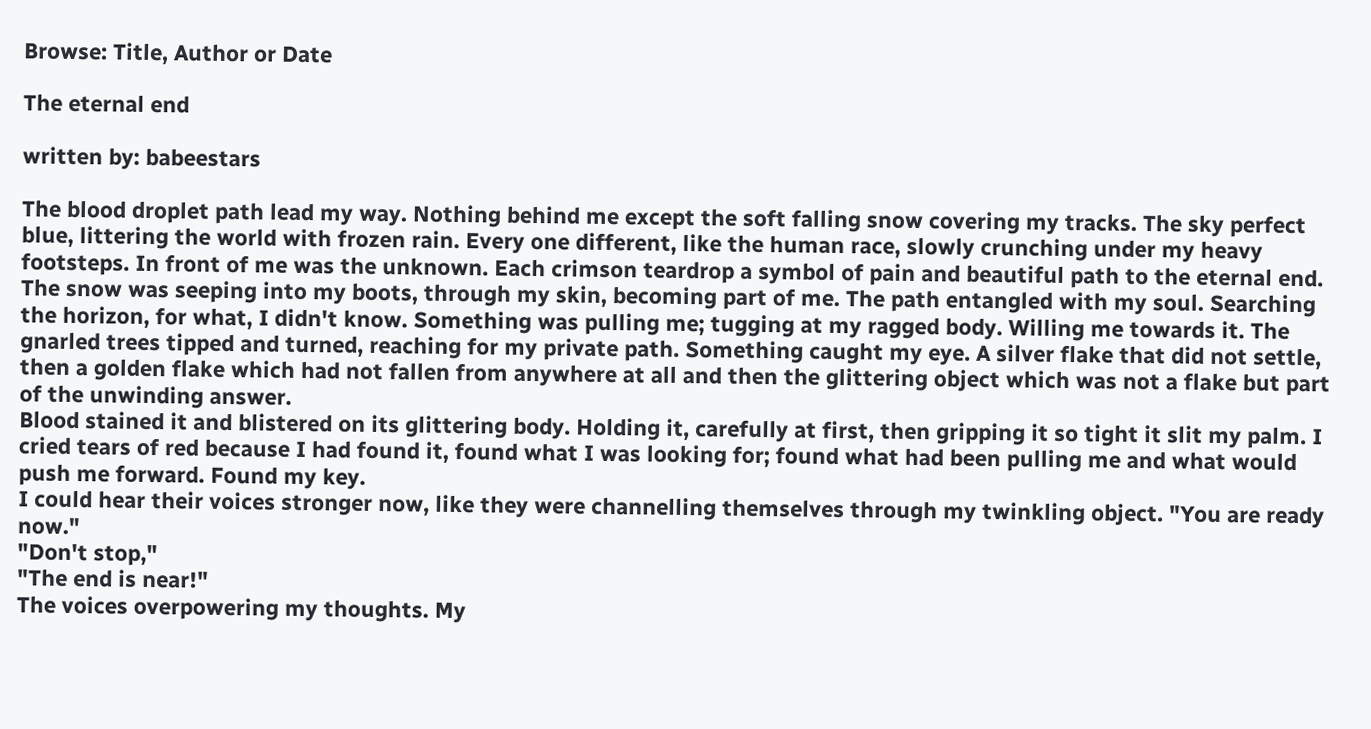Browse: Title, Author or Date

The eternal end

written by: babeestars

The blood droplet path lead my way. Nothing behind me except the soft falling snow covering my tracks. The sky perfect blue, littering the world with frozen rain. Every one different, like the human race, slowly crunching under my heavy footsteps. In front of me was the unknown. Each crimson teardrop a symbol of pain and beautiful path to the eternal end.
The snow was seeping into my boots, through my skin, becoming part of me. The path entangled with my soul. Searching the horizon, for what, I didn't know. Something was pulling me; tugging at my ragged body. Willing me towards it. The gnarled trees tipped and turned, reaching for my private path. Something caught my eye. A silver flake that did not settle, then a golden flake which had not fallen from anywhere at all and then the glittering object which was not a flake but part of the unwinding answer.
Blood stained it and blistered on its glittering body. Holding it, carefully at first, then gripping it so tight it slit my palm. I cried tears of red because I had found it, found what I was looking for; found what had been pulling me and what would push me forward. Found my key.
I could hear their voices stronger now, like they were channelling themselves through my twinkling object. "You are ready now."
"Don't stop,"
"The end is near!"
The voices overpowering my thoughts. My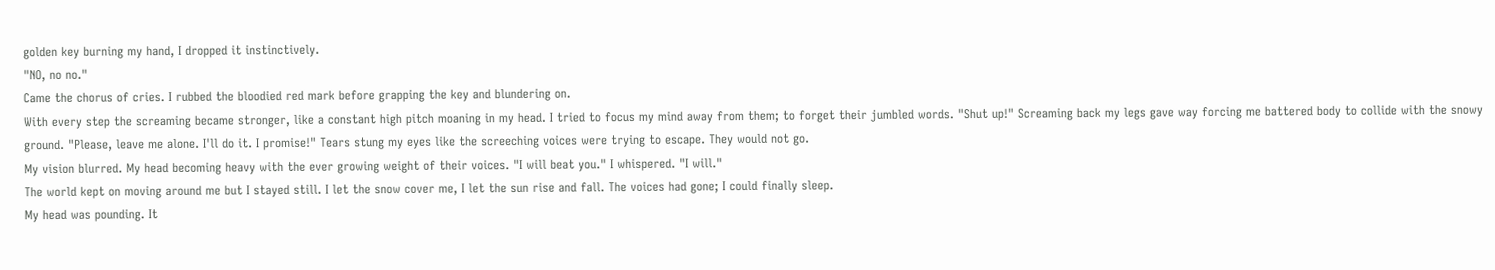golden key burning my hand, I dropped it instinctively.
"NO, no no."
Came the chorus of cries. I rubbed the bloodied red mark before grapping the key and blundering on.
With every step the screaming became stronger, like a constant high pitch moaning in my head. I tried to focus my mind away from them; to forget their jumbled words. "Shut up!" Screaming back my legs gave way forcing me battered body to collide with the snowy ground. "Please, leave me alone. I'll do it. I promise!" Tears stung my eyes like the screeching voices were trying to escape. They would not go.
My vision blurred. My head becoming heavy with the ever growing weight of their voices. "I will beat you." I whispered. "I will."
The world kept on moving around me but I stayed still. I let the snow cover me, I let the sun rise and fall. The voices had gone; I could finally sleep.
My head was pounding. It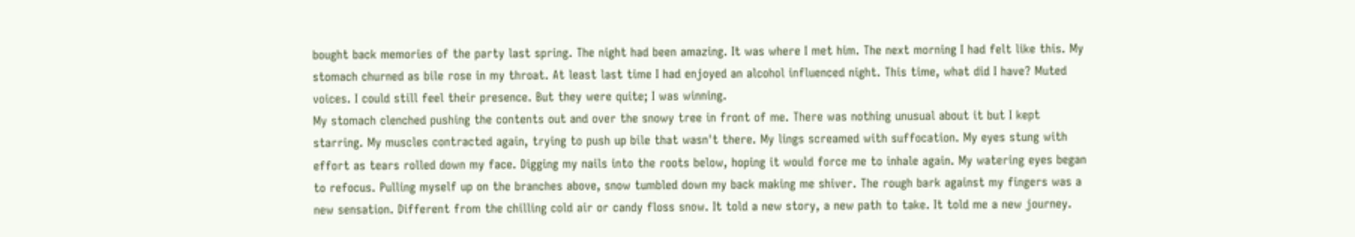bought back memories of the party last spring. The night had been amazing. It was where I met him. The next morning I had felt like this. My stomach churned as bile rose in my throat. At least last time I had enjoyed an alcohol influenced night. This time, what did I have? Muted voices. I could still feel their presence. But they were quite; I was winning.
My stomach clenched pushing the contents out and over the snowy tree in front of me. There was nothing unusual about it but I kept starring. My muscles contracted again, trying to push up bile that wasn't there. My lings screamed with suffocation. My eyes stung with effort as tears rolled down my face. Digging my nails into the roots below, hoping it would force me to inhale again. My watering eyes began to refocus. Pulling myself up on the branches above, snow tumbled down my back making me shiver. The rough bark against my fingers was a new sensation. Different from the chilling cold air or candy floss snow. It told a new story, a new path to take. It told me a new journey.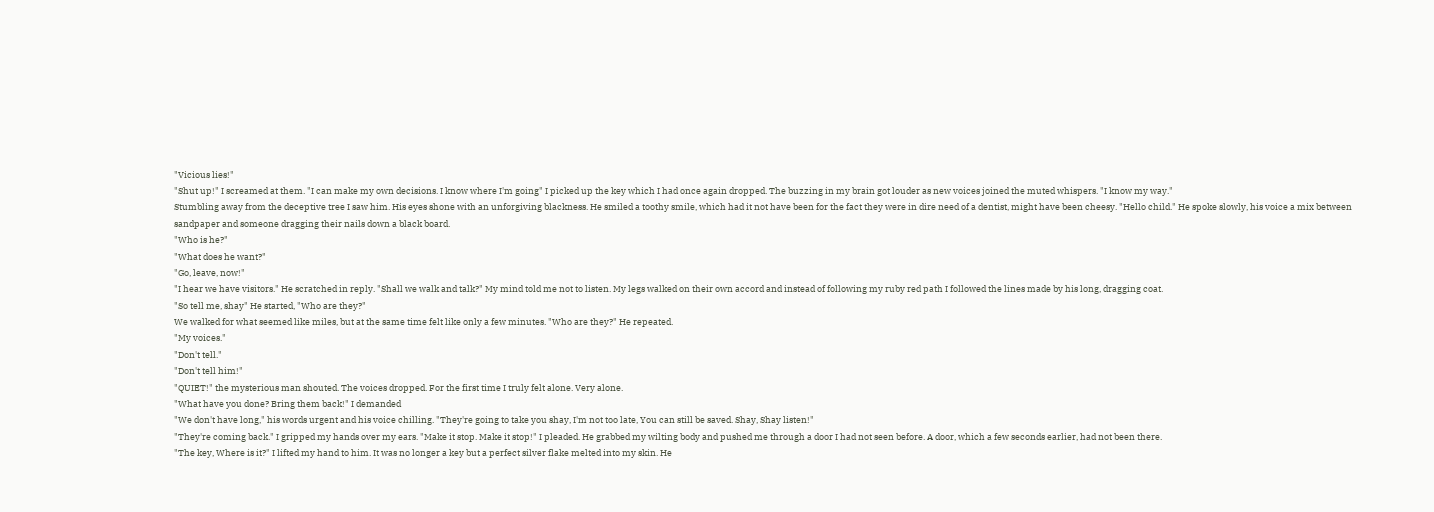"Vicious lies!"
"Shut up!" I screamed at them. "I can make my own decisions. I know where I'm going" I picked up the key which I had once again dropped. The buzzing in my brain got louder as new voices joined the muted whispers. "I know my way."
Stumbling away from the deceptive tree I saw him. His eyes shone with an unforgiving blackness. He smiled a toothy smile, which had it not have been for the fact they were in dire need of a dentist, might have been cheesy. "Hello child." He spoke slowly, his voice a mix between sandpaper and someone dragging their nails down a black board.
"Who is he?"
"What does he want?"
"Go, leave, now!"
"I hear we have visitors." He scratched in reply. "Shall we walk and talk?" My mind told me not to listen. My legs walked on their own accord and instead of following my ruby red path I followed the lines made by his long, dragging coat.
"So tell me, shay" He started, "Who are they?"
We walked for what seemed like miles, but at the same time felt like only a few minutes. "Who are they?" He repeated.
"My voices."
"Don't tell."
"Don't tell him!"
"QUIET!" the mysterious man shouted. The voices dropped. For the first time I truly felt alone. Very alone.
"What have you done? Bring them back!" I demanded
"We don't have long," his words urgent and his voice chilling. "They're going to take you shay, I'm not too late, You can still be saved. Shay, Shay listen!"
"They're coming back." I gripped my hands over my ears. "Make it stop. Make it stop!" I pleaded. He grabbed my wilting body and pushed me through a door I had not seen before. A door, which a few seconds earlier, had not been there.
"The key, Where is it?" I lifted my hand to him. It was no longer a key but a perfect silver flake melted into my skin. He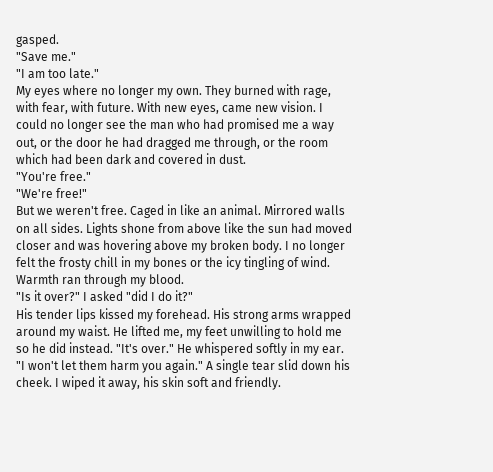gasped.
"Save me."
"I am too late."
My eyes where no longer my own. They burned with rage, with fear, with future. With new eyes, came new vision. I could no longer see the man who had promised me a way out, or the door he had dragged me through, or the room which had been dark and covered in dust.
"You're free."
"We're free!"
But we weren't free. Caged in like an animal. Mirrored walls on all sides. Lights shone from above like the sun had moved closer and was hovering above my broken body. I no longer felt the frosty chill in my bones or the icy tingling of wind. Warmth ran through my blood.
"Is it over?" I asked "did I do it?"
His tender lips kissed my forehead. His strong arms wrapped around my waist. He lifted me, my feet unwilling to hold me so he did instead. "It's over." He whispered softly in my ear. "I won't let them harm you again." A single tear slid down his cheek. I wiped it away, his skin soft and friendly.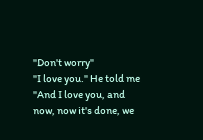"Don't worry"
"I love you." He told me
"And I love you, and now, now it's done, we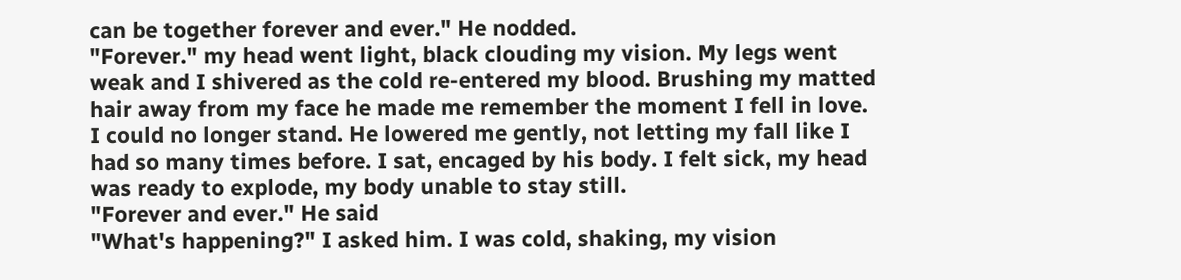can be together forever and ever." He nodded.
"Forever." my head went light, black clouding my vision. My legs went weak and I shivered as the cold re-entered my blood. Brushing my matted hair away from my face he made me remember the moment I fell in love. I could no longer stand. He lowered me gently, not letting my fall like I had so many times before. I sat, encaged by his body. I felt sick, my head was ready to explode, my body unable to stay still.
"Forever and ever." He said
"What's happening?" I asked him. I was cold, shaking, my vision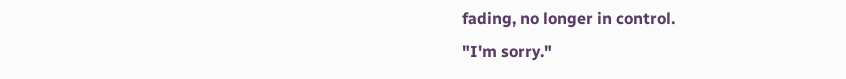fading, no longer in control.
"I'm sorry."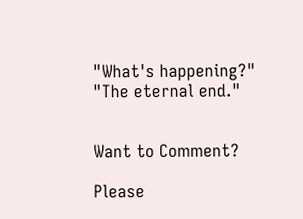"What's happening?"
"The eternal end."


Want to Comment?

Please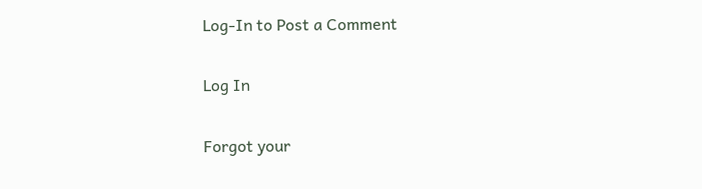Log-In to Post a Comment

Log In

Forgot your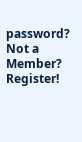password?
Not a Member? Register!